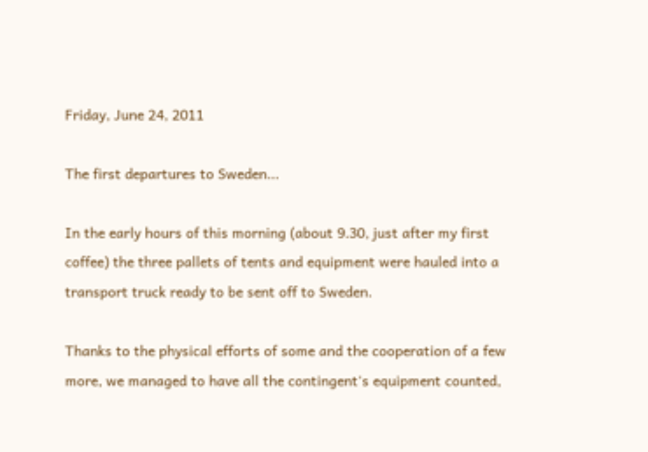Friday, June 24, 2011

The first departures to Sweden...

In the early hours of this morning (about 9.30, just after my first coffee) the three pallets of tents and equipment were hauled into a transport truck ready to be sent off to Sweden.

Thanks to the physical efforts of some and the cooperation of a few more, we managed to have all the contingent's equipment counted,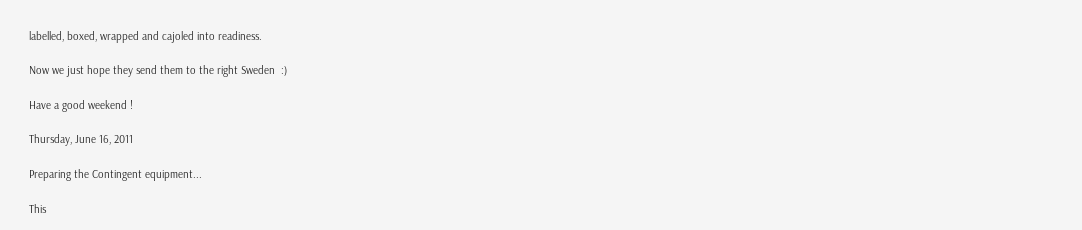labelled, boxed, wrapped and cajoled into readiness.

Now we just hope they send them to the right Sweden  :)

Have a good weekend !

Thursday, June 16, 2011

Preparing the Contingent equipment...

This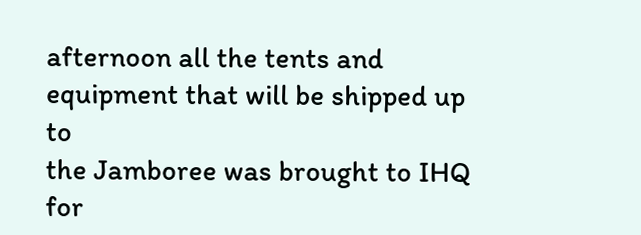afternoon all the tents and equipment that will be shipped up to
the Jamboree was brought to IHQ for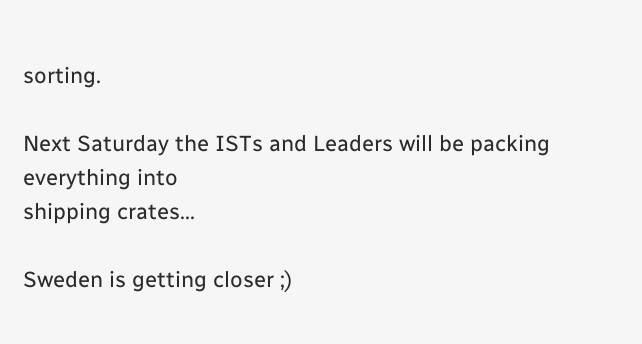sorting.

Next Saturday the ISTs and Leaders will be packing everything into
shipping crates...

Sweden is getting closer ;)